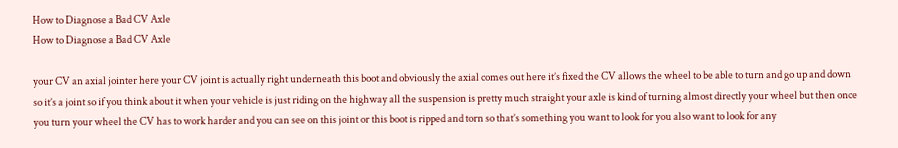How to Diagnose a Bad CV Axle
How to Diagnose a Bad CV Axle

your CV an axial jointer here your CV joint is actually right underneath this boot and obviously the axial comes out here it’s fixed the CV allows the wheel to be able to turn and go up and down so it’s a joint so if you think about it when your vehicle is just riding on the highway all the suspension is pretty much straight your axle is kind of turning almost directly your wheel but then once you turn your wheel the CV has to work harder and you can see on this joint or this boot is ripped and torn so that’s something you want to look for you also want to look for any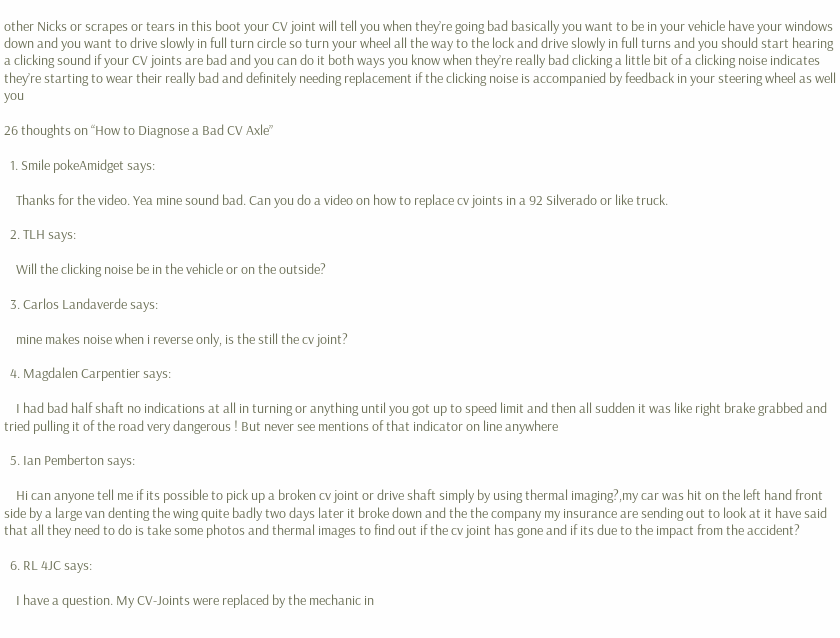other Nicks or scrapes or tears in this boot your CV joint will tell you when they’re going bad basically you want to be in your vehicle have your windows down and you want to drive slowly in full turn circle so turn your wheel all the way to the lock and drive slowly in full turns and you should start hearing a clicking sound if your CV joints are bad and you can do it both ways you know when they’re really bad clicking a little bit of a clicking noise indicates they’re starting to wear their really bad and definitely needing replacement if the clicking noise is accompanied by feedback in your steering wheel as well you

26 thoughts on “How to Diagnose a Bad CV Axle”

  1. Smile pokeAmidget says:

    Thanks for the video. Yea mine sound bad. Can you do a video on how to replace cv joints in a 92 Silverado or like truck.

  2. TLH says:

    Will the clicking noise be in the vehicle or on the outside?

  3. Carlos Landaverde says:

    mine makes noise when i reverse only, is the still the cv joint?

  4. Magdalen Carpentier says:

    I had bad half shaft no indications at all in turning or anything until you got up to speed limit and then all sudden it was like right brake grabbed and tried pulling it of the road very dangerous ! But never see mentions of that indicator on line anywhere

  5. Ian Pemberton says:

    Hi can anyone tell me if its possible to pick up a broken cv joint or drive shaft simply by using thermal imaging?,my car was hit on the left hand front side by a large van denting the wing quite badly two days later it broke down and the the company my insurance are sending out to look at it have said that all they need to do is take some photos and thermal images to find out if the cv joint has gone and if its due to the impact from the accident?

  6. RL 4JC says:

    I have a question. My CV-Joints were replaced by the mechanic in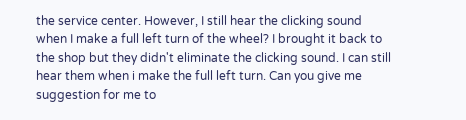the service center. However, I still hear the clicking sound when I make a full left turn of the wheel? I brought it back to the shop but they didn't eliminate the clicking sound. I can still hear them when i make the full left turn. Can you give me suggestion for me to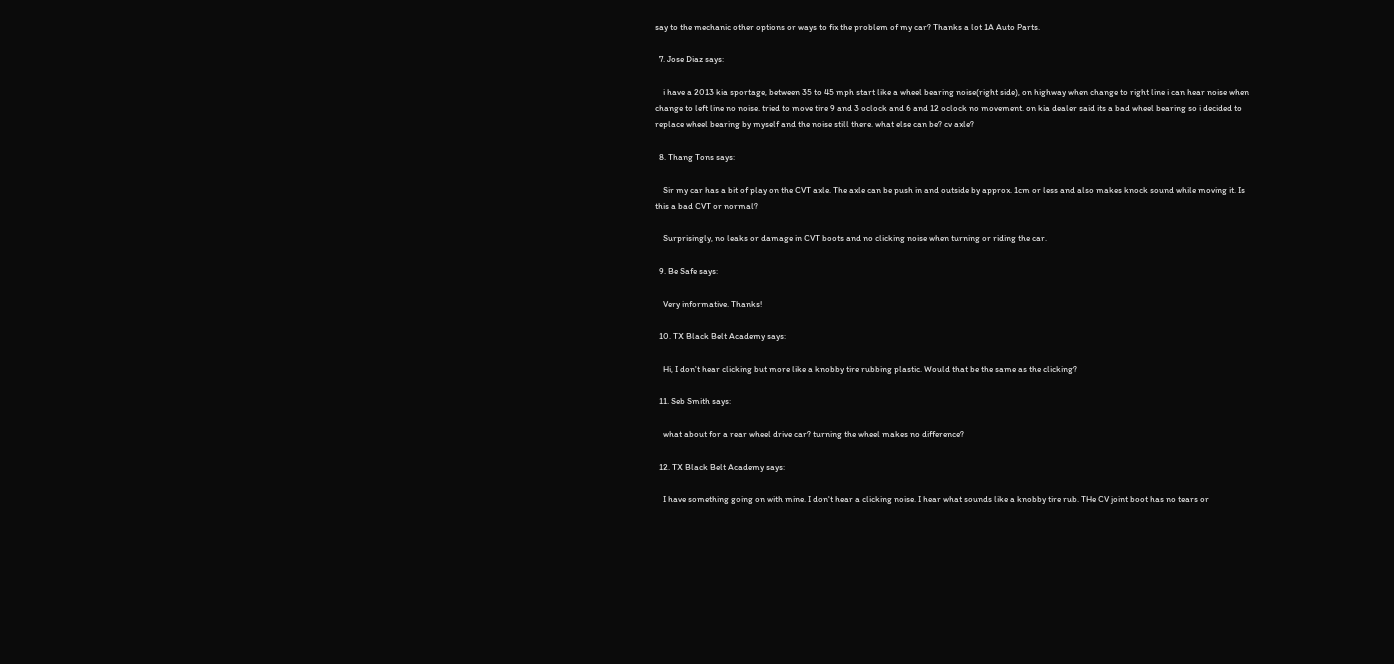say to the mechanic other options or ways to fix the problem of my car? Thanks a lot 1A Auto Parts.

  7. Jose Diaz says:

    i have a 2013 kia sportage, between 35 to 45 mph start like a wheel bearing noise(right side), on highway when change to right line i can hear noise when change to left line no noise. tried to move tire 9 and 3 oclock and 6 and 12 oclock no movement. on kia dealer said its a bad wheel bearing so i decided to replace wheel bearing by myself and the noise still there. what else can be? cv axle?

  8. Thang Tons says:

    Sir my car has a bit of play on the CVT axle. The axle can be push in and outside by approx. 1cm or less and also makes knock sound while moving it. Is this a bad CVT or normal?

    Surprisingly, no leaks or damage in CVT boots and no clicking noise when turning or riding the car.

  9. Be Safe says:

    Very informative. Thanks!

  10. TX Black Belt Academy says:

    Hi, I don't hear clicking but more like a knobby tire rubbing plastic. Would that be the same as the clicking?

  11. Seb Smith says:

    what about for a rear wheel drive car? turning the wheel makes no difference?

  12. TX Black Belt Academy says:

    I have something going on with mine. I don't hear a clicking noise. I hear what sounds like a knobby tire rub. THe CV joint boot has no tears or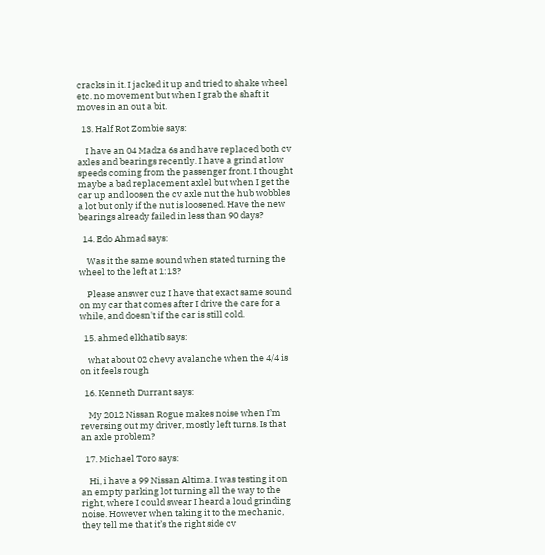cracks in it. I jacked it up and tried to shake wheel etc. no movement but when I grab the shaft it moves in an out a bit.

  13. Half Rot Zombie says:

    I have an 04 Madza 6s and have replaced both cv axles and bearings recently. I have a grind at low speeds coming from the passenger front. I thought maybe a bad replacement axlel but when I get the car up and loosen the cv axle nut the hub wobbles a lot but only if the nut is loosened. Have the new bearings already failed in less than 90 days?

  14. Edo Ahmad says:

    Was it the same sound when stated turning the wheel to the left at 1:13?

    Please answer cuz I have that exact same sound on my car that comes after I drive the care for a while, and doesn't if the car is still cold.

  15. ahmed elkhatib says:

    what about 02 chevy avalanche when the 4/4 is on it feels rough

  16. Kenneth Durrant says:

    My 2012 Nissan Rogue makes noise when I’m reversing out my driver, mostly left turns. Is that an axle problem?

  17. Michael Toro says:

    Hi, i have a 99 Nissan Altima. I was testing it on an empty parking lot turning all the way to the right, where I could swear I heard a loud grinding noise. However when taking it to the mechanic, they tell me that it’s the right side cv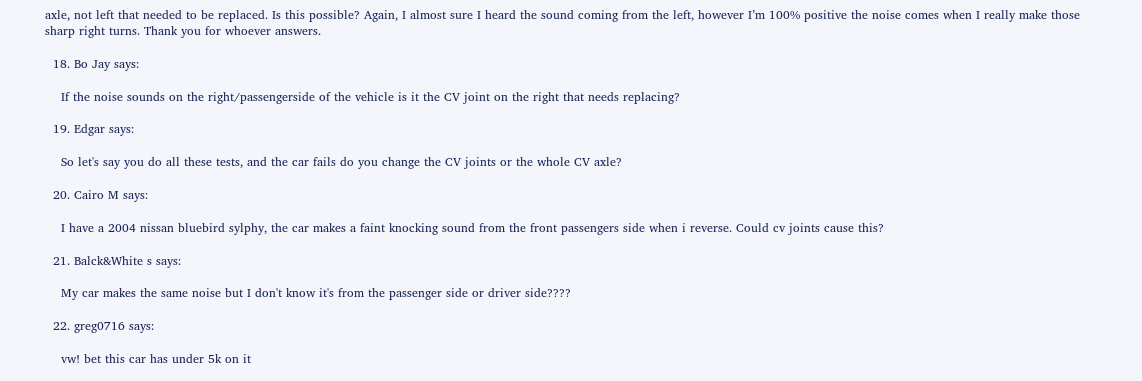axle, not left that needed to be replaced. Is this possible? Again, I almost sure I heard the sound coming from the left, however I’m 100% positive the noise comes when I really make those sharp right turns. Thank you for whoever answers.

  18. Bo Jay says:

    If the noise sounds on the right/passengerside of the vehicle is it the CV joint on the right that needs replacing?

  19. Edgar says:

    So let's say you do all these tests, and the car fails do you change the CV joints or the whole CV axle?

  20. Cairo M says:

    I have a 2004 nissan bluebird sylphy, the car makes a faint knocking sound from the front passengers side when i reverse. Could cv joints cause this?

  21. Balck&White s says:

    My car makes the same noise but I don't know it's from the passenger side or driver side????

  22. greg0716 says:

    vw! bet this car has under 5k on it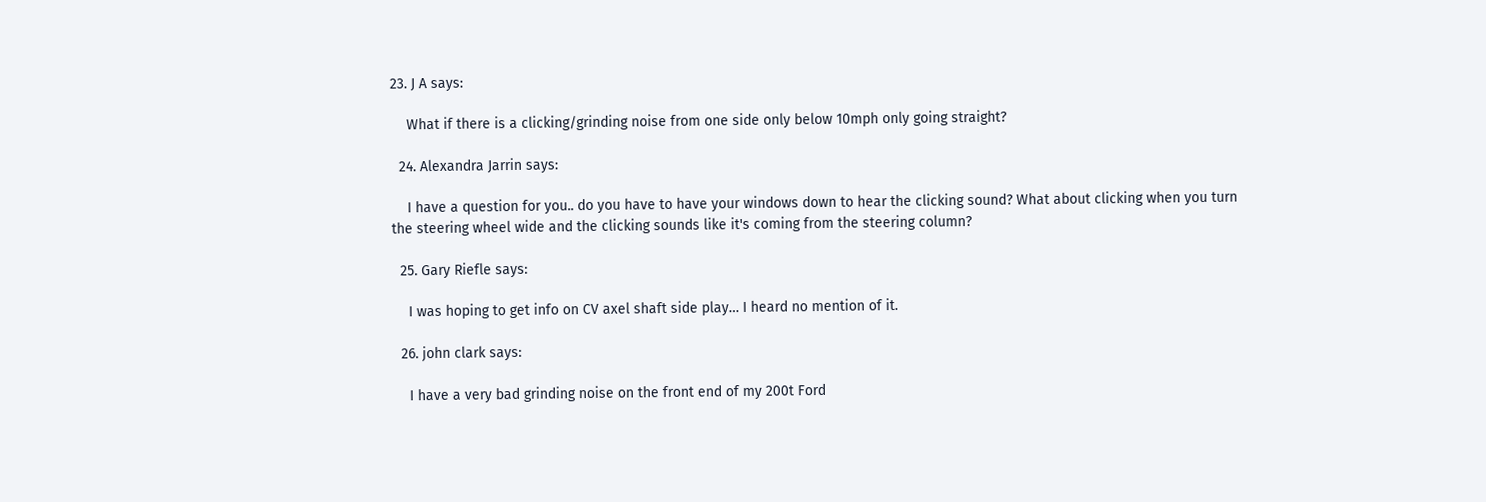23. J A says:

    What if there is a clicking/grinding noise from one side only below 10mph only going straight?

  24. Alexandra Jarrin says:

    I have a question for you.. do you have to have your windows down to hear the clicking sound? What about clicking when you turn the steering wheel wide and the clicking sounds like it's coming from the steering column?

  25. Gary Riefle says:

    I was hoping to get info on CV axel shaft side play… I heard no mention of it.

  26. john clark says:

    I have a very bad grinding noise on the front end of my 200t Ford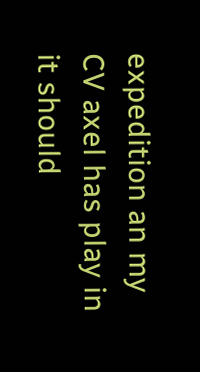expedition an my CV axel has play in it should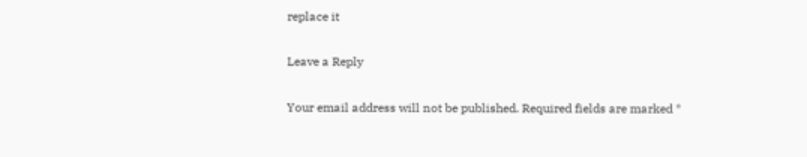replace it

Leave a Reply

Your email address will not be published. Required fields are marked *